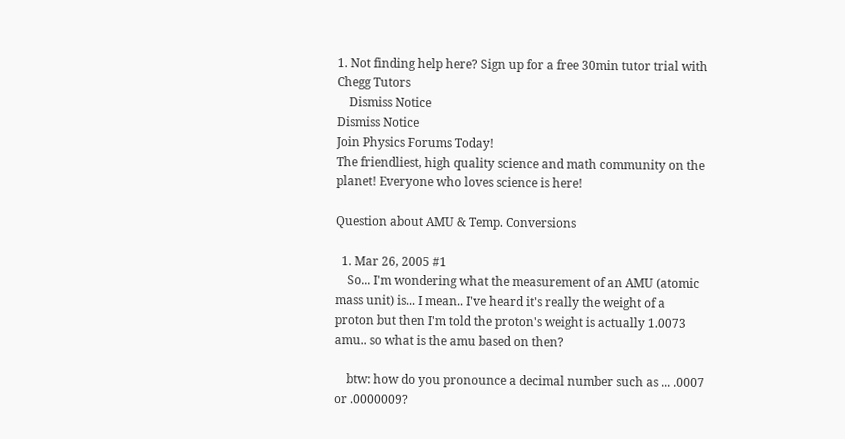1. Not finding help here? Sign up for a free 30min tutor trial with Chegg Tutors
    Dismiss Notice
Dismiss Notice
Join Physics Forums Today!
The friendliest, high quality science and math community on the planet! Everyone who loves science is here!

Question about AMU & Temp. Conversions

  1. Mar 26, 2005 #1
    So... I'm wondering what the measurement of an AMU (atomic mass unit) is... I mean.. I've heard it's really the weight of a proton but then I'm told the proton's weight is actually 1.0073 amu.. so what is the amu based on then?

    btw: how do you pronounce a decimal number such as ... .0007 or .0000009?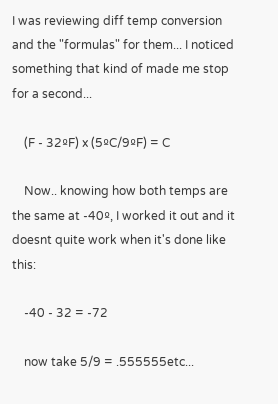I was reviewing diff temp conversion and the "formulas" for them... I noticed something that kind of made me stop for a second...

    (F - 32ºF) x (5ºC/9ºF) = C

    Now.. knowing how both temps are the same at -40º, I worked it out and it doesnt quite work when it's done like this:

    -40 - 32 = -72

    now take 5/9 = .555555etc...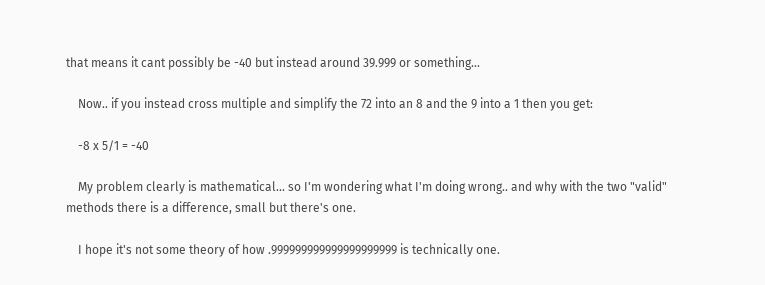that means it cant possibly be -40 but instead around 39.999 or something...

    Now.. if you instead cross multiple and simplify the 72 into an 8 and the 9 into a 1 then you get:

    -8 x 5/1 = -40

    My problem clearly is mathematical... so I'm wondering what I'm doing wrong.. and why with the two "valid" methods there is a difference, small but there's one.

    I hope it's not some theory of how .999999999999999999999 is technically one.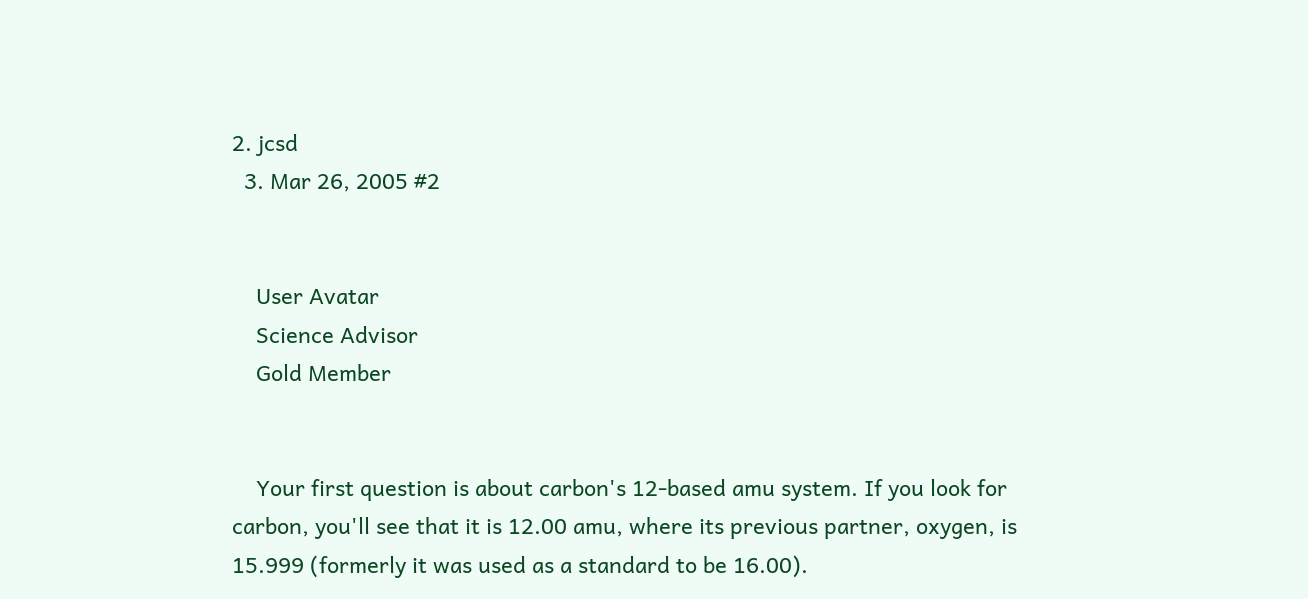2. jcsd
  3. Mar 26, 2005 #2


    User Avatar
    Science Advisor
    Gold Member


    Your first question is about carbon's 12-based amu system. If you look for carbon, you'll see that it is 12.00 amu, where its previous partner, oxygen, is 15.999 (formerly it was used as a standard to be 16.00).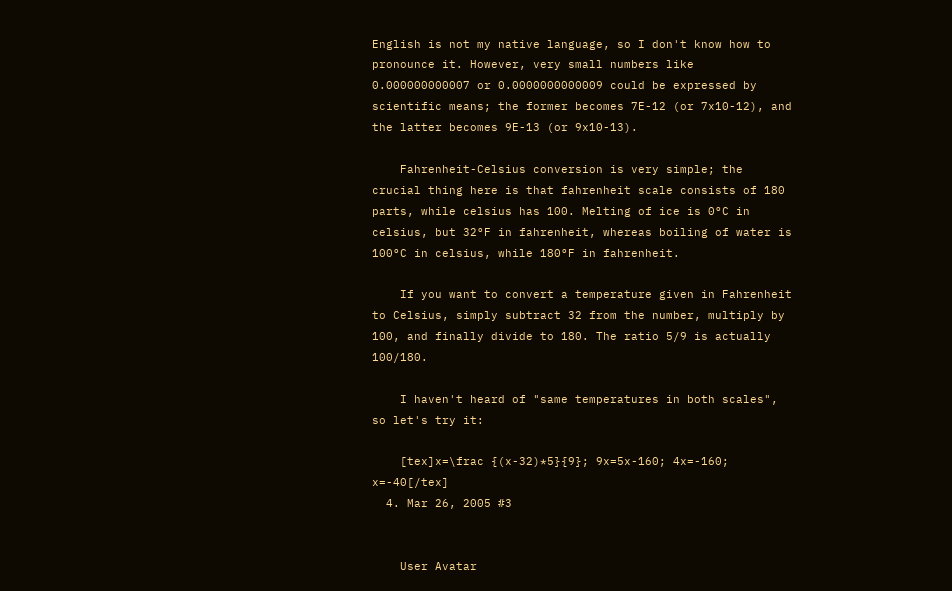English is not my native language, so I don't know how to pronounce it. However, very small numbers like 0.000000000007 or 0.0000000000009 could be expressed by scientific means; the former becomes 7E-12 (or 7x10-12), and the latter becomes 9E-13 (or 9x10-13).

    Fahrenheit-Celsius conversion is very simple; the crucial thing here is that fahrenheit scale consists of 180 parts, while celsius has 100. Melting of ice is 0°C in celsius, but 32°F in fahrenheit, whereas boiling of water is 100°C in celsius, while 180°F in fahrenheit.

    If you want to convert a temperature given in Fahrenheit to Celsius, simply subtract 32 from the number, multiply by 100, and finally divide to 180. The ratio 5/9 is actually 100/180.

    I haven't heard of "same temperatures in both scales", so let's try it:

    [tex]x=\frac {(x-32)*5}{9}; 9x=5x-160; 4x=-160; x=-40[/tex]
  4. Mar 26, 2005 #3


    User Avatar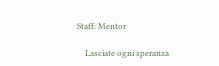Staff: Mentor

    Lasciate ogni speranza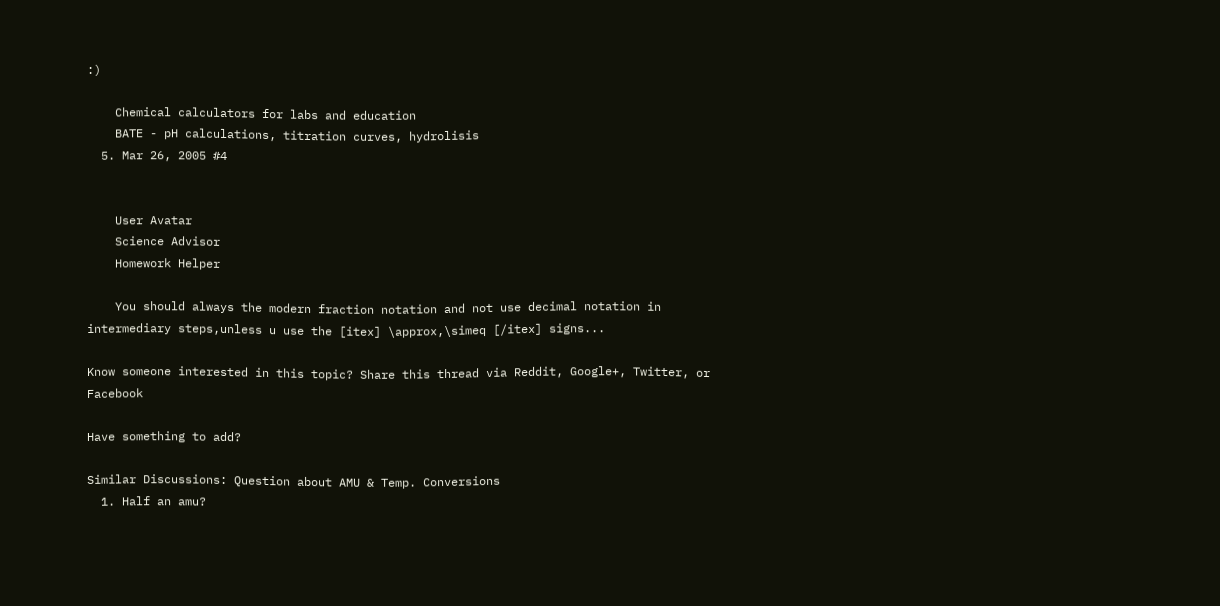:)

    Chemical calculators for labs and education
    BATE - pH calculations, titration curves, hydrolisis
  5. Mar 26, 2005 #4


    User Avatar
    Science Advisor
    Homework Helper

    You should always the modern fraction notation and not use decimal notation in intermediary steps,unless u use the [itex] \approx,\simeq [/itex] signs...

Know someone interested in this topic? Share this thread via Reddit, Google+, Twitter, or Facebook

Have something to add?

Similar Discussions: Question about AMU & Temp. Conversions
  1. Half an amu?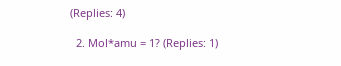(Replies: 4)

  2. Mol*amu = 1? (Replies: 1)